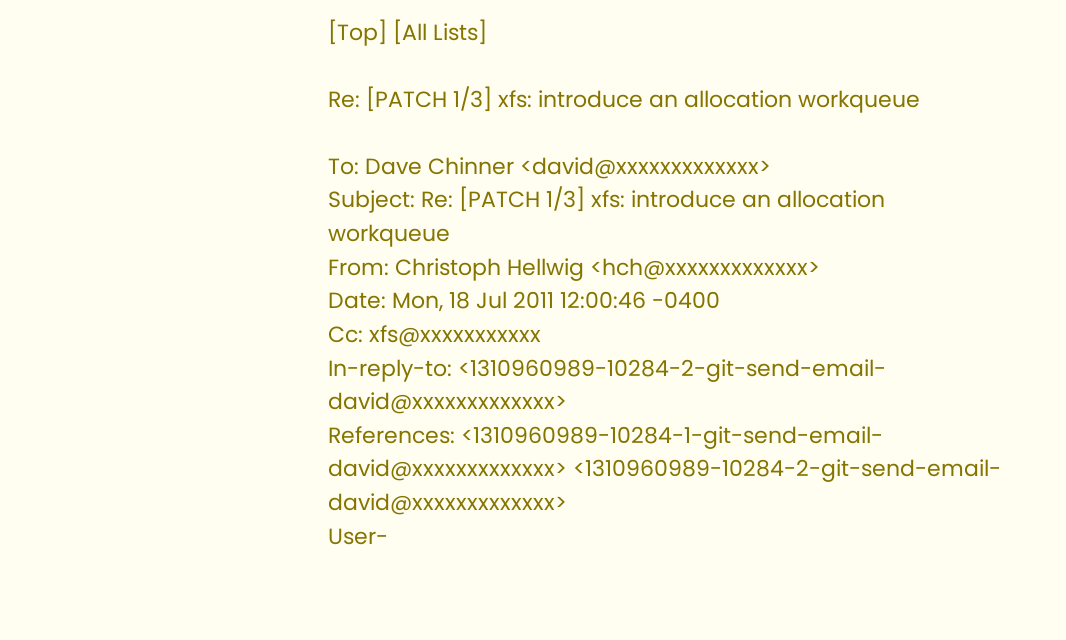[Top] [All Lists]

Re: [PATCH 1/3] xfs: introduce an allocation workqueue

To: Dave Chinner <david@xxxxxxxxxxxxx>
Subject: Re: [PATCH 1/3] xfs: introduce an allocation workqueue
From: Christoph Hellwig <hch@xxxxxxxxxxxxx>
Date: Mon, 18 Jul 2011 12:00:46 -0400
Cc: xfs@xxxxxxxxxxx
In-reply-to: <1310960989-10284-2-git-send-email-david@xxxxxxxxxxxxx>
References: <1310960989-10284-1-git-send-email-david@xxxxxxxxxxxxx> <1310960989-10284-2-git-send-email-david@xxxxxxxxxxxxx>
User-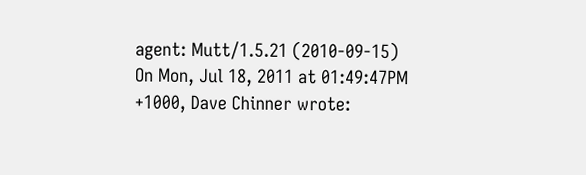agent: Mutt/1.5.21 (2010-09-15)
On Mon, Jul 18, 2011 at 01:49:47PM +1000, Dave Chinner wrote: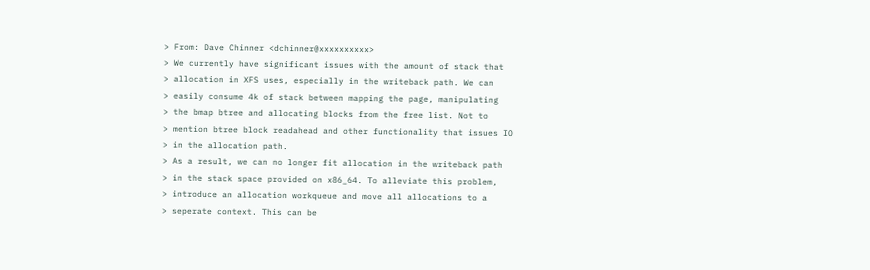> From: Dave Chinner <dchinner@xxxxxxxxxx>
> We currently have significant issues with the amount of stack that
> allocation in XFS uses, especially in the writeback path. We can
> easily consume 4k of stack between mapping the page, manipulating
> the bmap btree and allocating blocks from the free list. Not to
> mention btree block readahead and other functionality that issues IO
> in the allocation path.
> As a result, we can no longer fit allocation in the writeback path
> in the stack space provided on x86_64. To alleviate this problem,
> introduce an allocation workqueue and move all allocations to a
> seperate context. This can be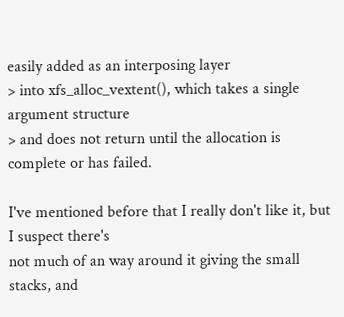easily added as an interposing layer
> into xfs_alloc_vextent(), which takes a single argument structure
> and does not return until the allocation is complete or has failed.

I've mentioned before that I really don't like it, but I suspect there's
not much of an way around it giving the small stacks, and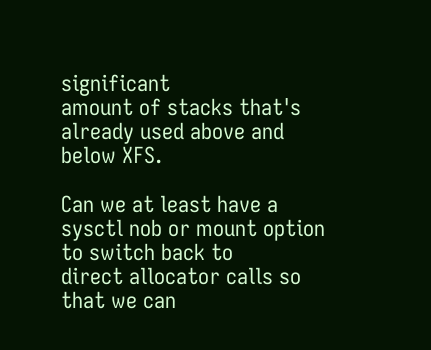significant
amount of stacks that's already used above and below XFS.

Can we at least have a sysctl nob or mount option to switch back to
direct allocator calls so that we can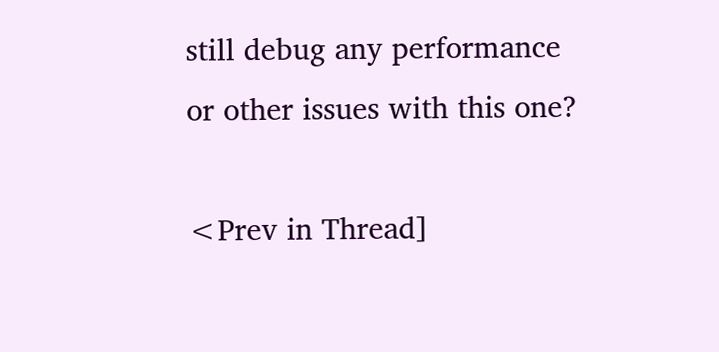still debug any performance
or other issues with this one?

<Prev in Thread]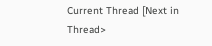Current Thread [Next in Thread>